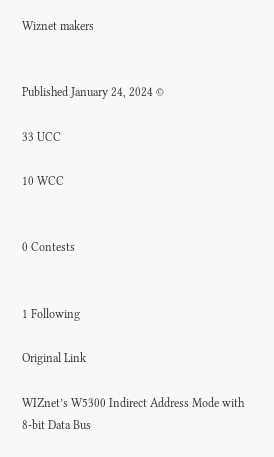Wiznet makers


Published January 24, 2024 ©

33 UCC

10 WCC


0 Contests


1 Following

Original Link

WIZnet’s W5300 Indirect Address Mode with 8-bit Data Bus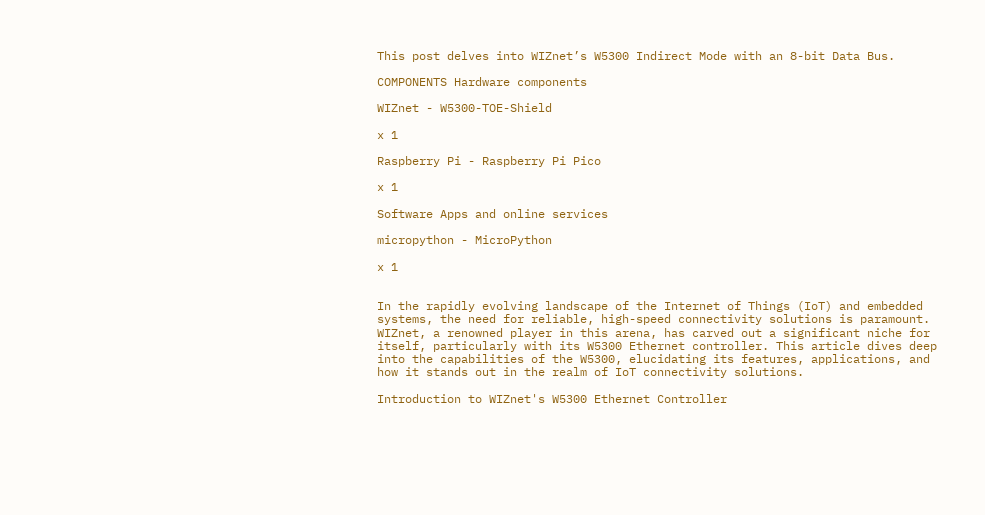This post delves into WIZnet’s W5300 Indirect Mode with an 8-bit Data Bus.

COMPONENTS Hardware components

WIZnet - W5300-TOE-Shield

x 1

Raspberry Pi - Raspberry Pi Pico

x 1

Software Apps and online services

micropython - MicroPython

x 1


In the rapidly evolving landscape of the Internet of Things (IoT) and embedded systems, the need for reliable, high-speed connectivity solutions is paramount. WIZnet, a renowned player in this arena, has carved out a significant niche for itself, particularly with its W5300 Ethernet controller. This article dives deep into the capabilities of the W5300, elucidating its features, applications, and how it stands out in the realm of IoT connectivity solutions.

Introduction to WIZnet's W5300 Ethernet Controller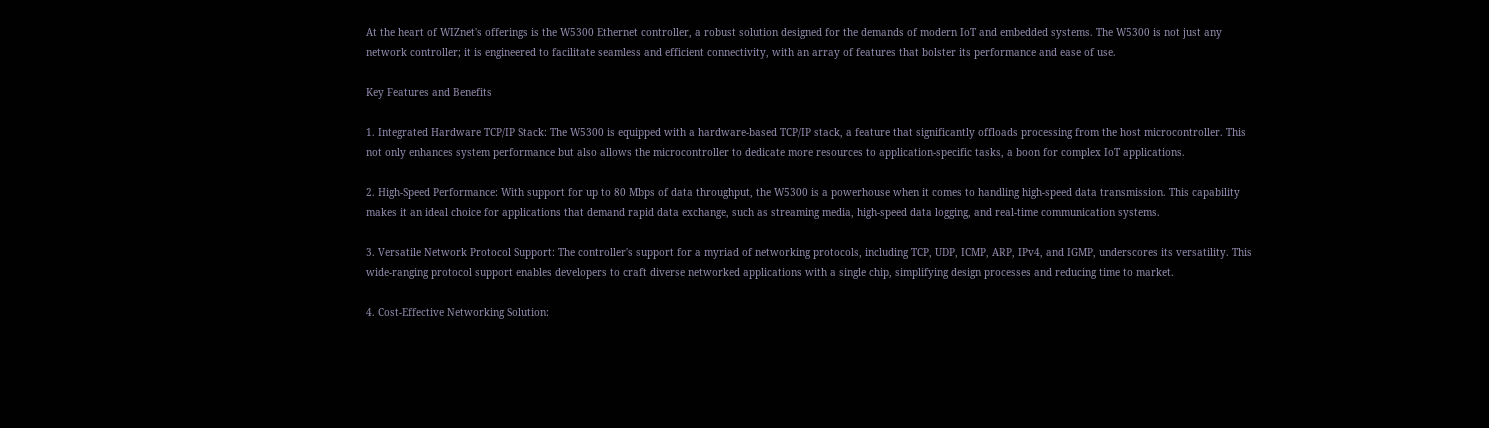At the heart of WIZnet's offerings is the W5300 Ethernet controller, a robust solution designed for the demands of modern IoT and embedded systems. The W5300 is not just any network controller; it is engineered to facilitate seamless and efficient connectivity, with an array of features that bolster its performance and ease of use.

Key Features and Benefits

1. Integrated Hardware TCP/IP Stack: The W5300 is equipped with a hardware-based TCP/IP stack, a feature that significantly offloads processing from the host microcontroller. This not only enhances system performance but also allows the microcontroller to dedicate more resources to application-specific tasks, a boon for complex IoT applications.

2. High-Speed Performance: With support for up to 80 Mbps of data throughput, the W5300 is a powerhouse when it comes to handling high-speed data transmission. This capability makes it an ideal choice for applications that demand rapid data exchange, such as streaming media, high-speed data logging, and real-time communication systems.

3. Versatile Network Protocol Support: The controller's support for a myriad of networking protocols, including TCP, UDP, ICMP, ARP, IPv4, and IGMP, underscores its versatility. This wide-ranging protocol support enables developers to craft diverse networked applications with a single chip, simplifying design processes and reducing time to market.

4. Cost-Effective Networking Solution: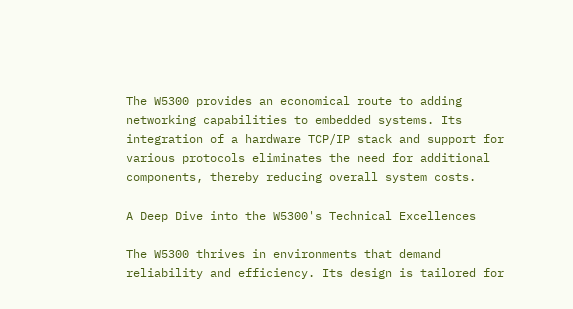The W5300 provides an economical route to adding networking capabilities to embedded systems. Its integration of a hardware TCP/IP stack and support for various protocols eliminates the need for additional components, thereby reducing overall system costs.

A Deep Dive into the W5300's Technical Excellences

The W5300 thrives in environments that demand reliability and efficiency. Its design is tailored for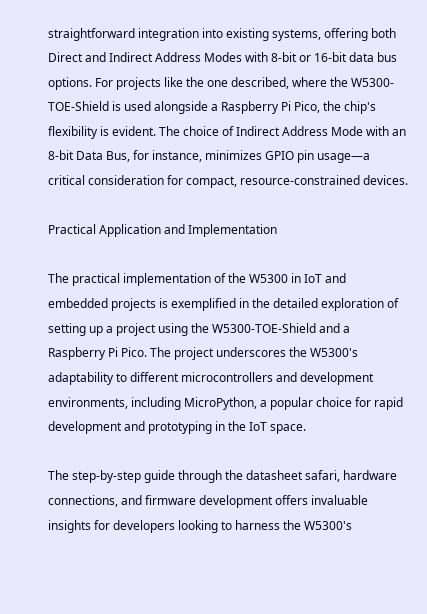straightforward integration into existing systems, offering both Direct and Indirect Address Modes with 8-bit or 16-bit data bus options. For projects like the one described, where the W5300-TOE-Shield is used alongside a Raspberry Pi Pico, the chip's flexibility is evident. The choice of Indirect Address Mode with an 8-bit Data Bus, for instance, minimizes GPIO pin usage—a critical consideration for compact, resource-constrained devices.

Practical Application and Implementation

The practical implementation of the W5300 in IoT and embedded projects is exemplified in the detailed exploration of setting up a project using the W5300-TOE-Shield and a Raspberry Pi Pico. The project underscores the W5300's adaptability to different microcontrollers and development environments, including MicroPython, a popular choice for rapid development and prototyping in the IoT space.

The step-by-step guide through the datasheet safari, hardware connections, and firmware development offers invaluable insights for developers looking to harness the W5300's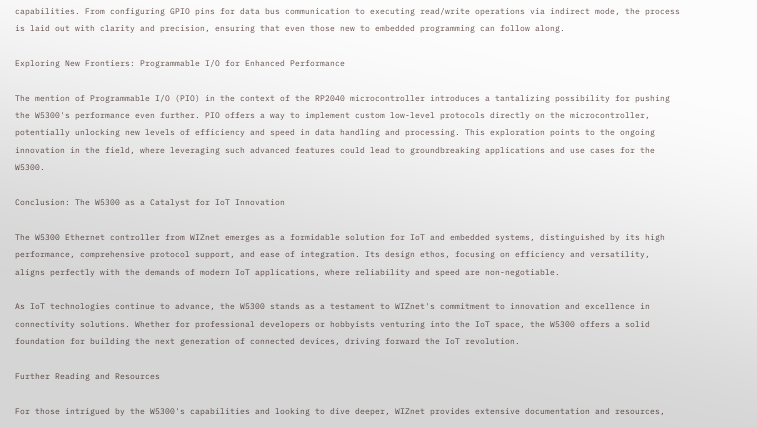capabilities. From configuring GPIO pins for data bus communication to executing read/write operations via indirect mode, the process is laid out with clarity and precision, ensuring that even those new to embedded programming can follow along.

Exploring New Frontiers: Programmable I/O for Enhanced Performance

The mention of Programmable I/O (PIO) in the context of the RP2040 microcontroller introduces a tantalizing possibility for pushing the W5300's performance even further. PIO offers a way to implement custom low-level protocols directly on the microcontroller, potentially unlocking new levels of efficiency and speed in data handling and processing. This exploration points to the ongoing innovation in the field, where leveraging such advanced features could lead to groundbreaking applications and use cases for the W5300.

Conclusion: The W5300 as a Catalyst for IoT Innovation

The W5300 Ethernet controller from WIZnet emerges as a formidable solution for IoT and embedded systems, distinguished by its high performance, comprehensive protocol support, and ease of integration. Its design ethos, focusing on efficiency and versatility, aligns perfectly with the demands of modern IoT applications, where reliability and speed are non-negotiable.

As IoT technologies continue to advance, the W5300 stands as a testament to WIZnet's commitment to innovation and excellence in connectivity solutions. Whether for professional developers or hobbyists venturing into the IoT space, the W5300 offers a solid foundation for building the next generation of connected devices, driving forward the IoT revolution.

Further Reading and Resources

For those intrigued by the W5300's capabilities and looking to dive deeper, WIZnet provides extensive documentation and resources,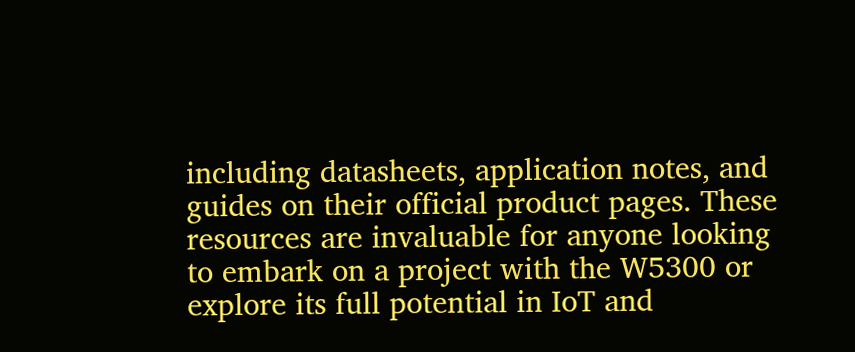including datasheets, application notes, and guides on their official product pages. These resources are invaluable for anyone looking to embark on a project with the W5300 or explore its full potential in IoT and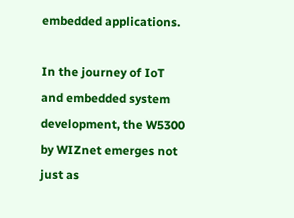embedded applications.

In the journey of IoT and embedded system development, the W5300 by WIZnet emerges not just as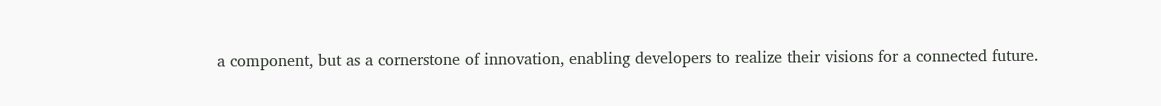a component, but as a cornerstone of innovation, enabling developers to realize their visions for a connected future.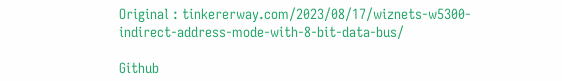Original : tinkererway.com/2023/08/17/wiznets-w5300-indirect-address-mode-with-8-bit-data-bus/

Github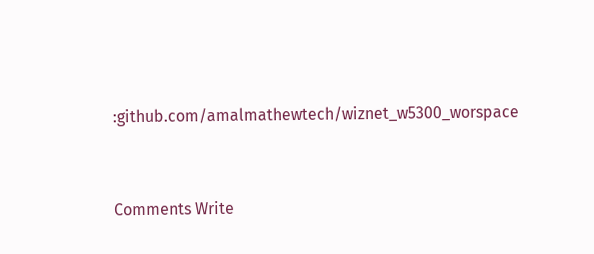:github.com/amalmathewtech/wiznet_w5300_worspace


Comments Write